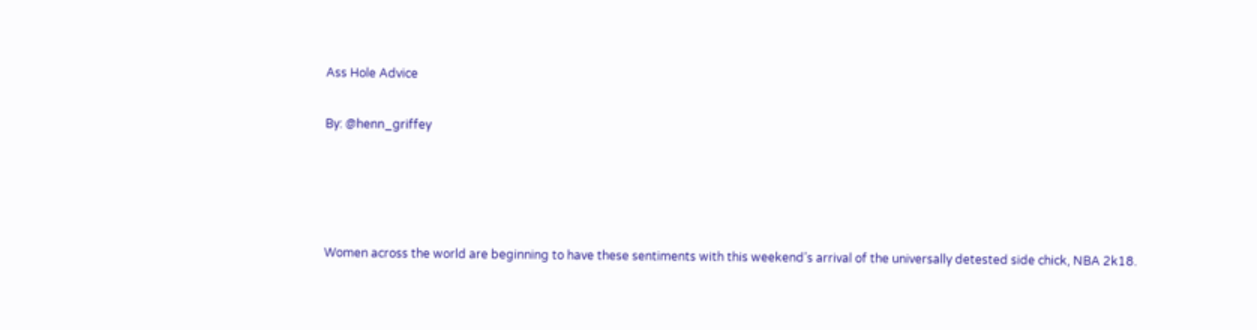Ass Hole Advice

By: @henn_griffey




Women across the world are beginning to have these sentiments with this weekend’s arrival of the universally detested side chick, NBA 2k18.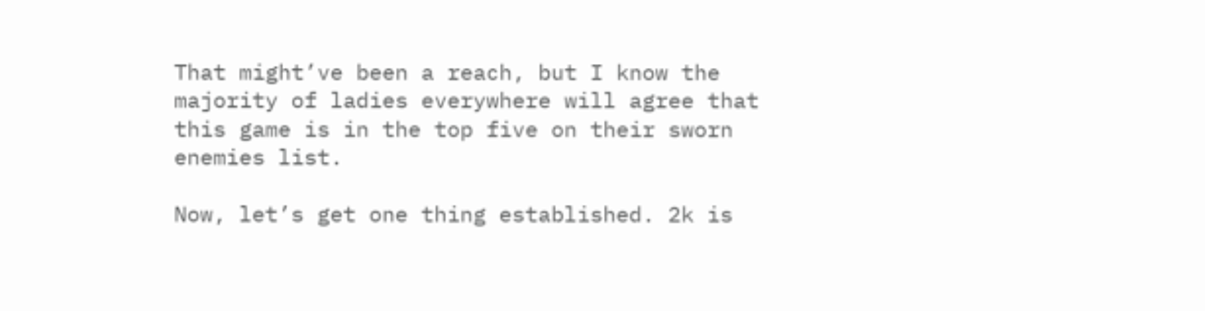That might’ve been a reach, but I know the majority of ladies everywhere will agree that this game is in the top five on their sworn enemies list.

Now, let’s get one thing established. 2k is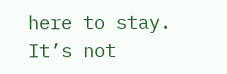here to stay. It’s not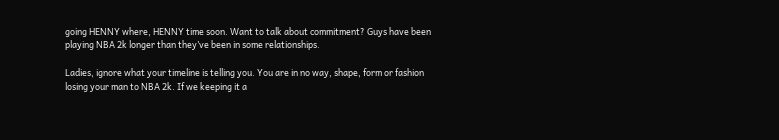going HENNY where, HENNY time soon. Want to talk about commitment? Guys have been playing NBA 2k longer than they’ve been in some relationships.

Ladies, ignore what your timeline is telling you. You are in no way, shape, form or fashion losing your man to NBA 2k. If we keeping it a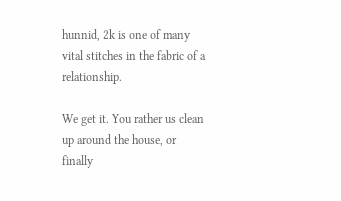hunnid, 2k is one of many vital stitches in the fabric of a relationship.

We get it. You rather us clean up around the house, or finally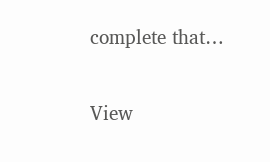complete that…

View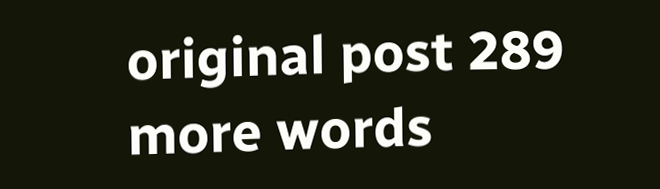original post 289 more words